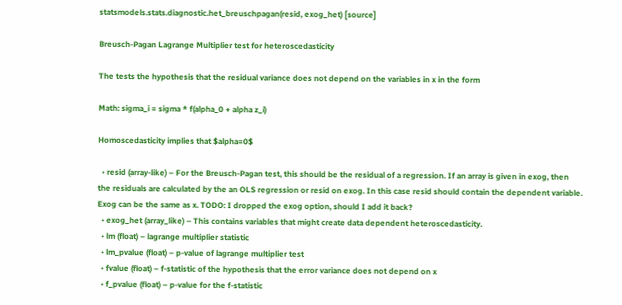statsmodels.stats.diagnostic.het_breuschpagan(resid, exog_het) [source]

Breusch-Pagan Lagrange Multiplier test for heteroscedasticity

The tests the hypothesis that the residual variance does not depend on the variables in x in the form

Math: sigma_i = sigma * f(alpha_0 + alpha z_i)

Homoscedasticity implies that $alpha=0$

  • resid (array-like) – For the Breusch-Pagan test, this should be the residual of a regression. If an array is given in exog, then the residuals are calculated by the an OLS regression or resid on exog. In this case resid should contain the dependent variable. Exog can be the same as x. TODO: I dropped the exog option, should I add it back?
  • exog_het (array_like) – This contains variables that might create data dependent heteroscedasticity.
  • lm (float) – lagrange multiplier statistic
  • lm_pvalue (float) – p-value of lagrange multiplier test
  • fvalue (float) – f-statistic of the hypothesis that the error variance does not depend on x
  • f_pvalue (float) – p-value for the f-statistic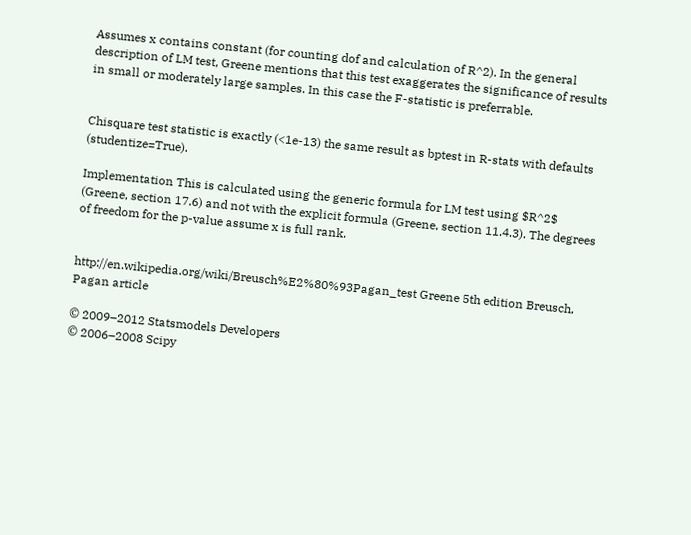Assumes x contains constant (for counting dof and calculation of R^2). In the general description of LM test, Greene mentions that this test exaggerates the significance of results in small or moderately large samples. In this case the F-statistic is preferrable.


Chisquare test statistic is exactly (<1e-13) the same result as bptest in R-stats with defaults (studentize=True).

Implementation This is calculated using the generic formula for LM test using $R^2$ (Greene, section 17.6) and not with the explicit formula (Greene, section 11.4.3). The degrees of freedom for the p-value assume x is full rank.


http://en.wikipedia.org/wiki/Breusch%E2%80%93Pagan_test Greene 5th edition Breusch, Pagan article

© 2009–2012 Statsmodels Developers
© 2006–2008 Scipy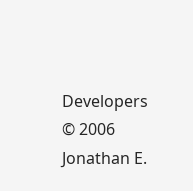Developers
© 2006 Jonathan E.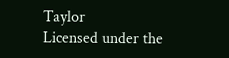Taylor
Licensed under the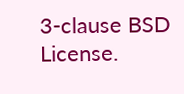3-clause BSD License.